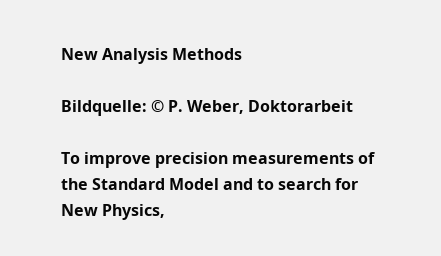New Analysis Methods

Bildquelle: © P. Weber, Doktorarbeit

To improve precision measurements of the Standard Model and to search for New Physics,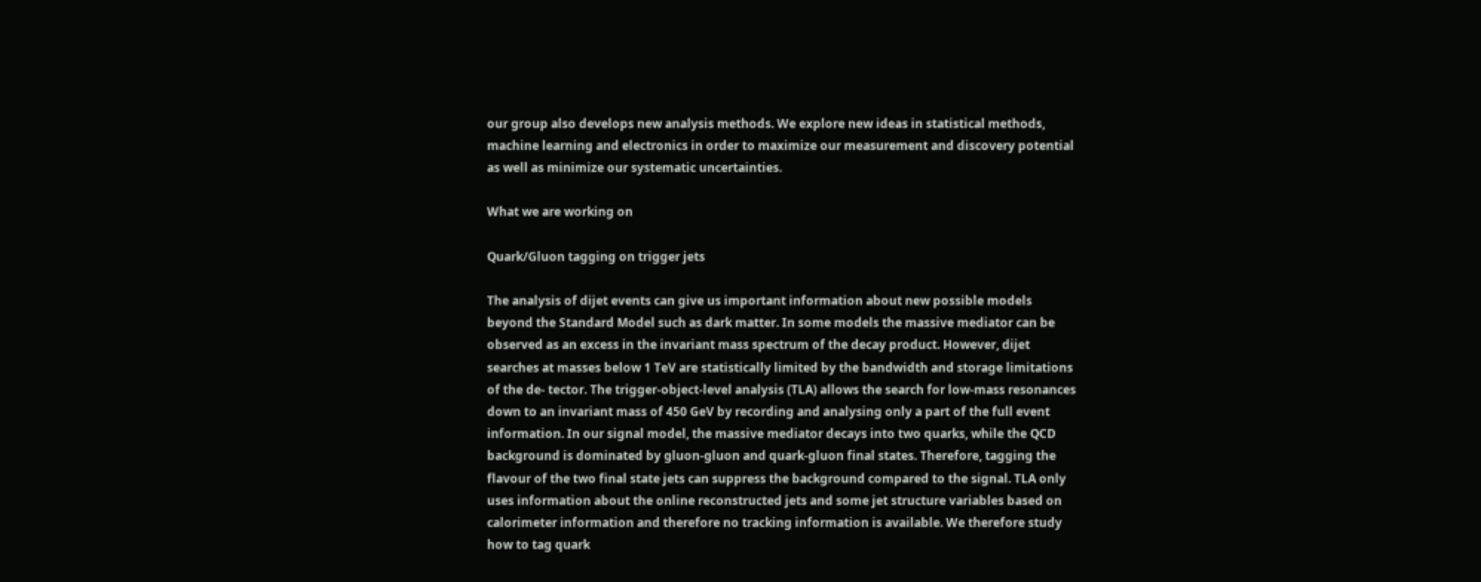our group also develops new analysis methods. We explore new ideas in statistical methods, machine learning and electronics in order to maximize our measurement and discovery potential as well as minimize our systematic uncertainties.

What we are working on

Quark/Gluon tagging on trigger jets

The analysis of dijet events can give us important information about new possible models beyond the Standard Model such as dark matter. In some models the massive mediator can be observed as an excess in the invariant mass spectrum of the decay product. However, dijet searches at masses below 1 TeV are statistically limited by the bandwidth and storage limitations of the de- tector. The trigger-object-level analysis (TLA) allows the search for low-mass resonances down to an invariant mass of 450 GeV by recording and analysing only a part of the full event information. In our signal model, the massive mediator decays into two quarks, while the QCD background is dominated by gluon-gluon and quark-gluon final states. Therefore, tagging the flavour of the two final state jets can suppress the background compared to the signal. TLA only uses information about the online reconstructed jets and some jet structure variables based on calorimeter information and therefore no tracking information is available. We therefore study how to tag quark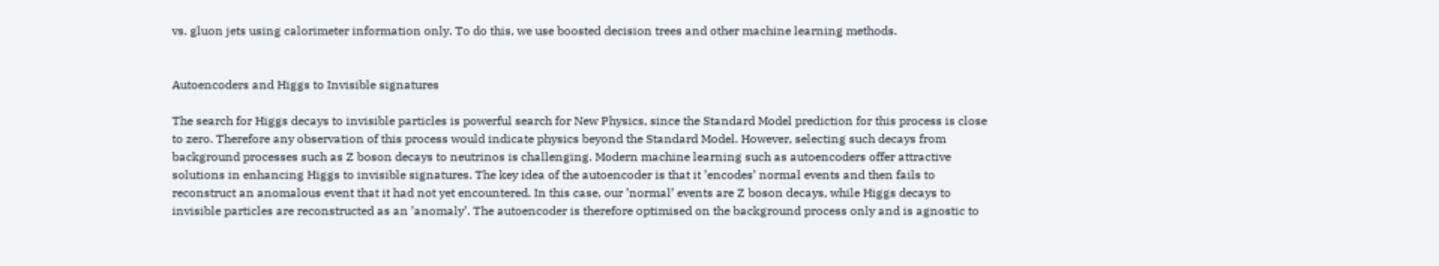vs. gluon jets using calorimeter information only. To do this, we use boosted decision trees and other machine learning methods.


Autoencoders and Higgs to Invisible signatures

The search for Higgs decays to invisible particles is powerful search for New Physics, since the Standard Model prediction for this process is close to zero. Therefore any observation of this process would indicate physics beyond the Standard Model. However, selecting such decays from background processes such as Z boson decays to neutrinos is challenging. Modern machine learning such as autoencoders offer attractive solutions in enhancing Higgs to invisible signatures. The key idea of the autoencoder is that it ’encodes’ normal events and then fails to reconstruct an anomalous event that it had not yet encountered. In this case, our ’normal’ events are Z boson decays, while Higgs decays to invisible particles are reconstructed as an ’anomaly’. The autoencoder is therefore optimised on the background process only and is agnostic to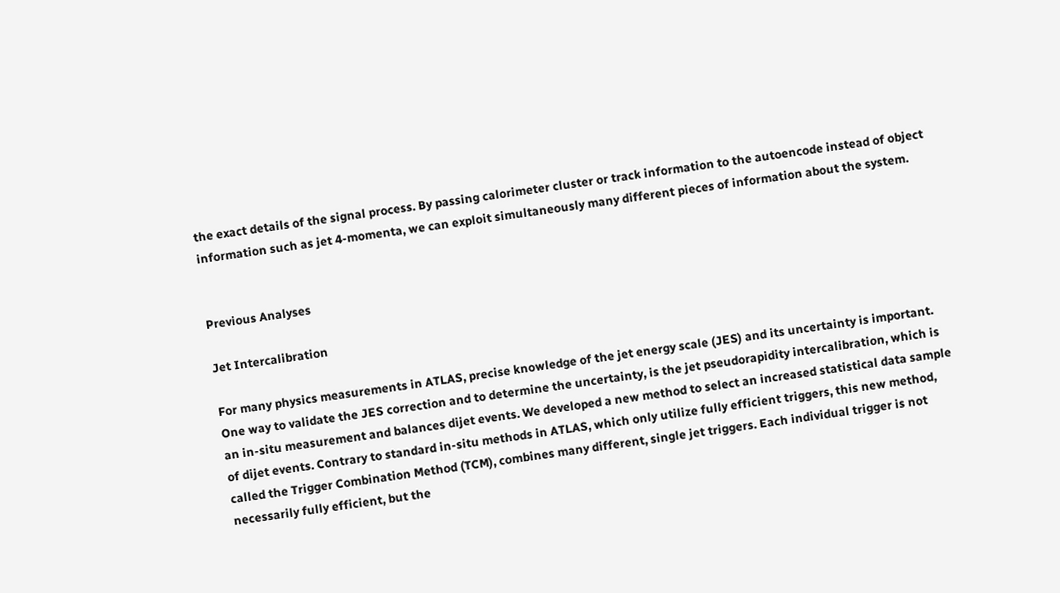the exact details of the signal process. By passing calorimeter cluster or track information to the autoencode instead of object information such as jet 4-momenta, we can exploit simultaneously many different pieces of information about the system.


Previous Analyses

Jet Intercalibration

For many physics measurements in ATLAS, precise knowledge of the jet energy scale (JES) and its uncertainty is important. One way to validate the JES correction and to determine the uncertainty, is the jet pseudorapidity intercalibration, which is an in-situ measurement and balances dijet events. We developed a new method to select an increased statistical data sample of dijet events. Contrary to standard in-situ methods in ATLAS, which only utilize fully efficient triggers, this new method, called the Trigger Combination Method (TCM), combines many different, single jet triggers. Each individual trigger is not necessarily fully efficient, but the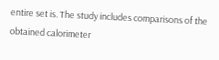entire set is. The study includes comparisons of the obtained calorimeter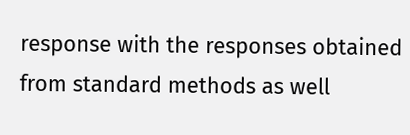response with the responses obtained from standard methods as well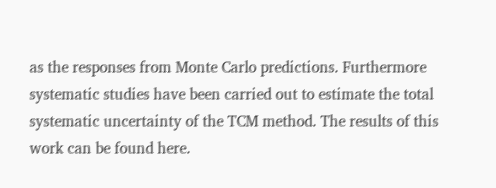as the responses from Monte Carlo predictions. Furthermore systematic studies have been carried out to estimate the total systematic uncertainty of the TCM method. The results of this work can be found here.